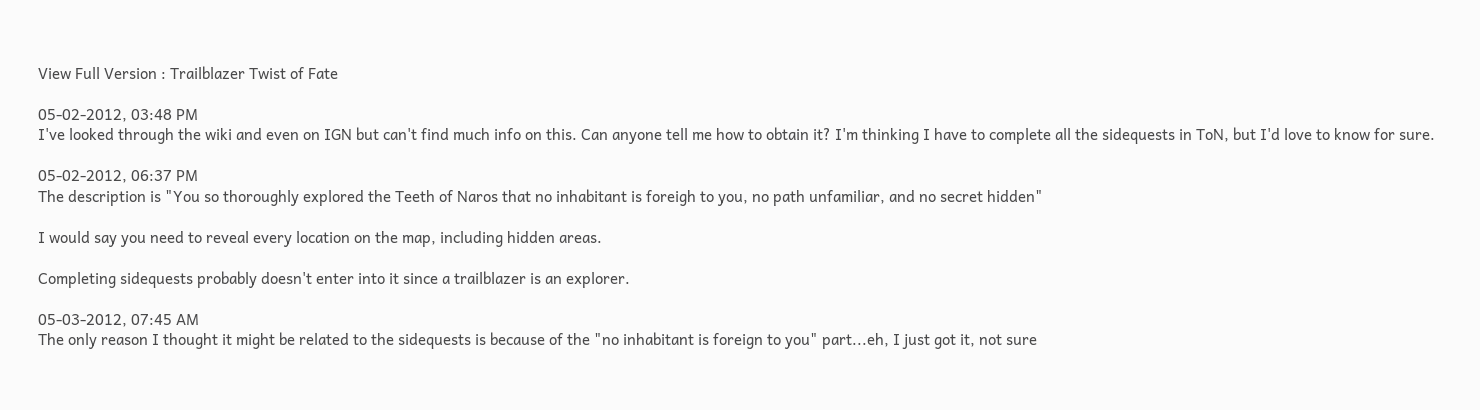View Full Version : Trailblazer Twist of Fate

05-02-2012, 03:48 PM
I've looked through the wiki and even on IGN but can't find much info on this. Can anyone tell me how to obtain it? I'm thinking I have to complete all the sidequests in ToN, but I'd love to know for sure.

05-02-2012, 06:37 PM
The description is "You so thoroughly explored the Teeth of Naros that no inhabitant is foreigh to you, no path unfamiliar, and no secret hidden"

I would say you need to reveal every location on the map, including hidden areas.

Completing sidequests probably doesn't enter into it since a trailblazer is an explorer.

05-03-2012, 07:45 AM
The only reason I thought it might be related to the sidequests is because of the "no inhabitant is foreign to you" part...eh, I just got it, not sure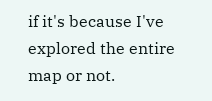if it's because I've explored the entire map or not.